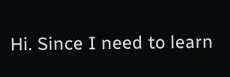Hi. Since I need to learn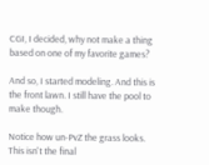CGI, I decided, why not make a thing based on one of my favorite games?

And so, I started modeling. And this is the front lawn. I still have the pool to make though.

Notice how un-PvZ the grass looks. This isn't the final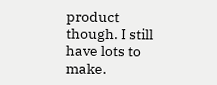product though. I still have lots to make.